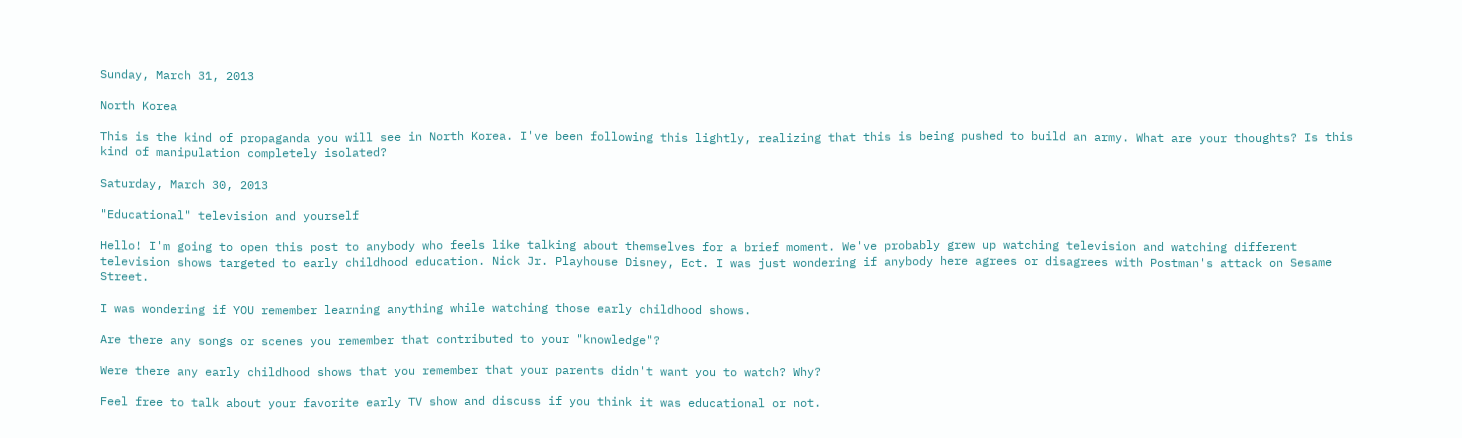Sunday, March 31, 2013

North Korea

This is the kind of propaganda you will see in North Korea. I've been following this lightly, realizing that this is being pushed to build an army. What are your thoughts? Is this kind of manipulation completely isolated?

Saturday, March 30, 2013

"Educational" television and yourself

Hello! I'm going to open this post to anybody who feels like talking about themselves for a brief moment. We've probably grew up watching television and watching different television shows targeted to early childhood education. Nick Jr. Playhouse Disney, Ect. I was just wondering if anybody here agrees or disagrees with Postman's attack on Sesame Street.

I was wondering if YOU remember learning anything while watching those early childhood shows.

Are there any songs or scenes you remember that contributed to your "knowledge"?

Were there any early childhood shows that you remember that your parents didn't want you to watch? Why?

Feel free to talk about your favorite early TV show and discuss if you think it was educational or not.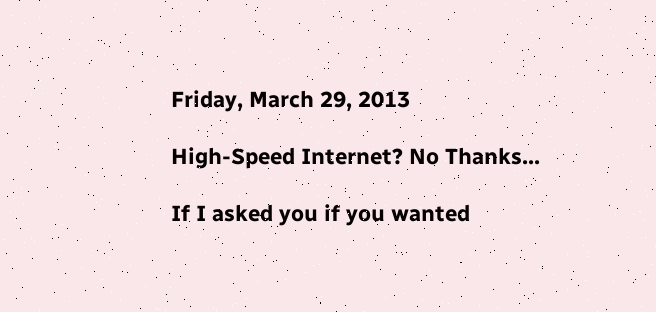Friday, March 29, 2013

High-Speed Internet? No Thanks...

If I asked you if you wanted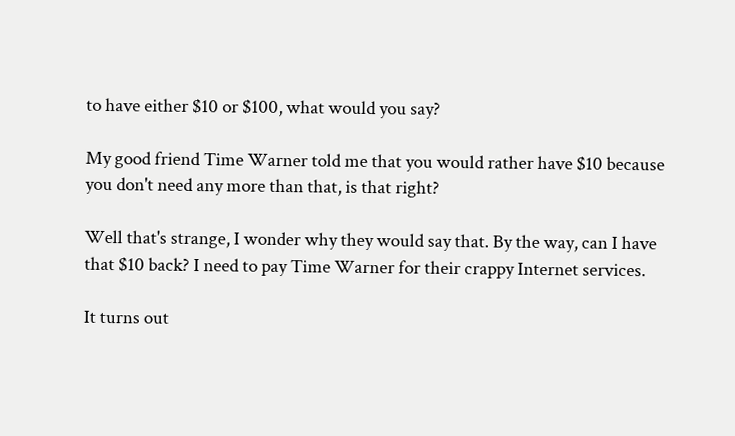to have either $10 or $100, what would you say?

My good friend Time Warner told me that you would rather have $10 because you don't need any more than that, is that right?

Well that's strange, I wonder why they would say that. By the way, can I have that $10 back? I need to pay Time Warner for their crappy Internet services.

It turns out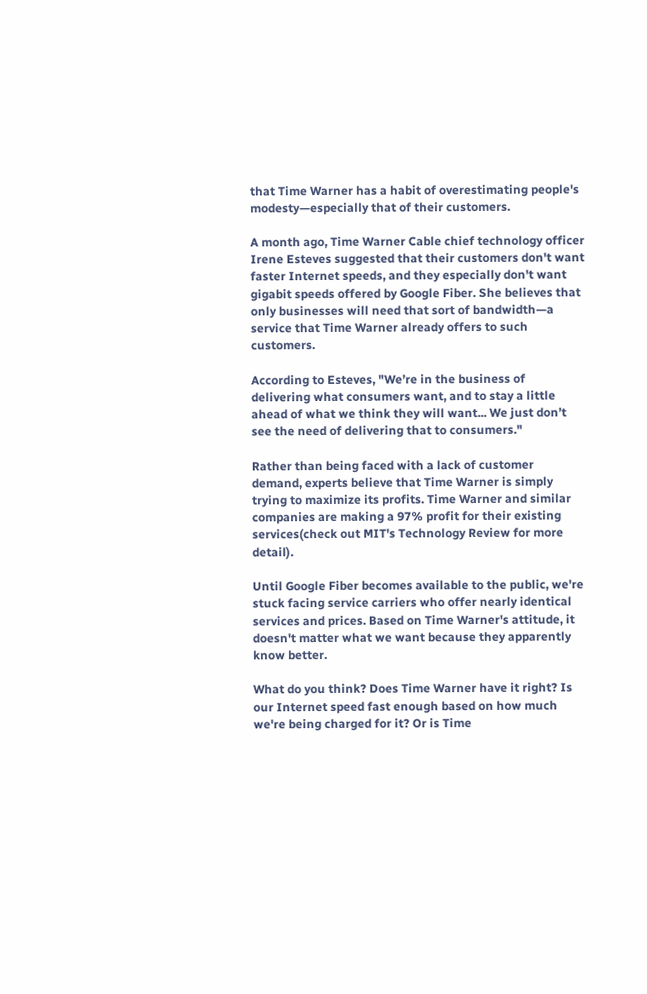that Time Warner has a habit of overestimating people's modesty—especially that of their customers.

A month ago, Time Warner Cable chief technology officer Irene Esteves suggested that their customers don't want faster Internet speeds, and they especially don't want gigabit speeds offered by Google Fiber. She believes that only businesses will need that sort of bandwidth—a service that Time Warner already offers to such customers.

According to Esteves, "We’re in the business of delivering what consumers want, and to stay a little ahead of what we think they will want... We just don’t see the need of delivering that to consumers."

Rather than being faced with a lack of customer demand, experts believe that Time Warner is simply trying to maximize its profits. Time Warner and similar companies are making a 97% profit for their existing services(check out MIT's Technology Review for more detail).

Until Google Fiber becomes available to the public, we're stuck facing service carriers who offer nearly identical services and prices. Based on Time Warner's attitude, it doesn't matter what we want because they apparently know better.

What do you think? Does Time Warner have it right? Is our Internet speed fast enough based on how much we're being charged for it? Or is Time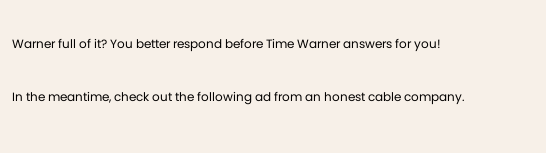Warner full of it? You better respond before Time Warner answers for you!

In the meantime, check out the following ad from an honest cable company.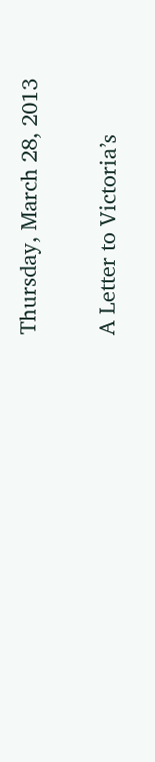Thursday, March 28, 2013

A Letter to Victoria’s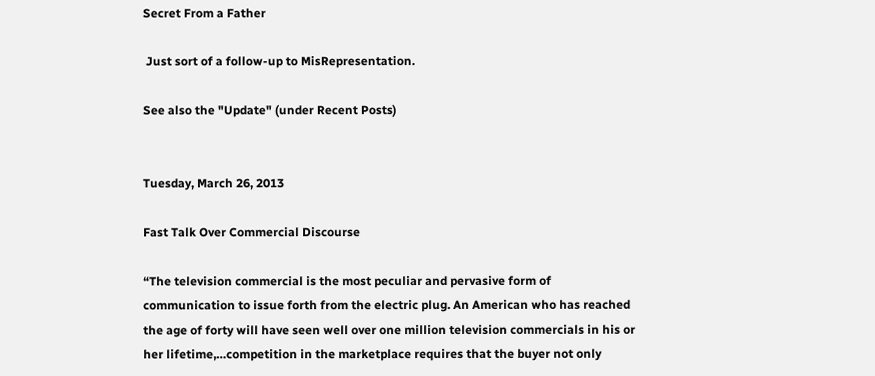Secret From a Father

 Just sort of a follow-up to MisRepresentation.

See also the "Update" (under Recent Posts)


Tuesday, March 26, 2013

Fast Talk Over Commercial Discourse

“The television commercial is the most peculiar and pervasive form of communication to issue forth from the electric plug. An American who has reached the age of forty will have seen well over one million television commercials in his or her lifetime,…competition in the marketplace requires that the buyer not only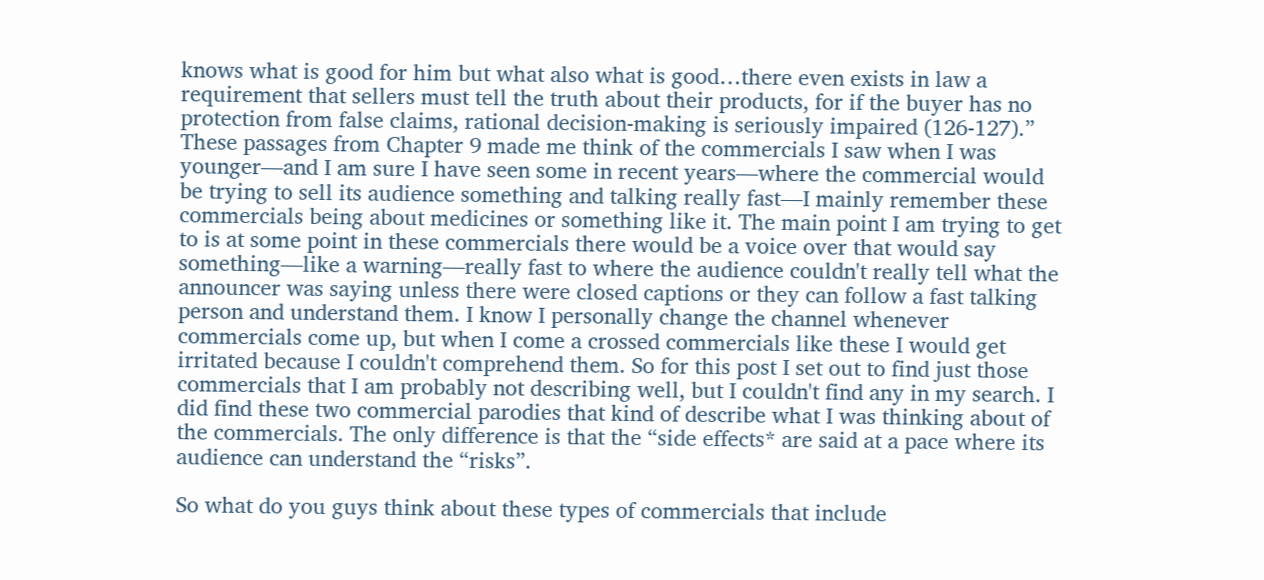knows what is good for him but what also what is good…there even exists in law a requirement that sellers must tell the truth about their products, for if the buyer has no protection from false claims, rational decision-making is seriously impaired (126-127).”
These passages from Chapter 9 made me think of the commercials I saw when I was younger—and I am sure I have seen some in recent years—where the commercial would be trying to sell its audience something and talking really fast—I mainly remember these commercials being about medicines or something like it. The main point I am trying to get to is at some point in these commercials there would be a voice over that would say something—like a warning—really fast to where the audience couldn't really tell what the announcer was saying unless there were closed captions or they can follow a fast talking person and understand them. I know I personally change the channel whenever commercials come up, but when I come a crossed commercials like these I would get irritated because I couldn't comprehend them. So for this post I set out to find just those commercials that I am probably not describing well, but I couldn't find any in my search. I did find these two commercial parodies that kind of describe what I was thinking about of the commercials. The only difference is that the “side effects* are said at a pace where its audience can understand the “risks”.

So what do you guys think about these types of commercials that include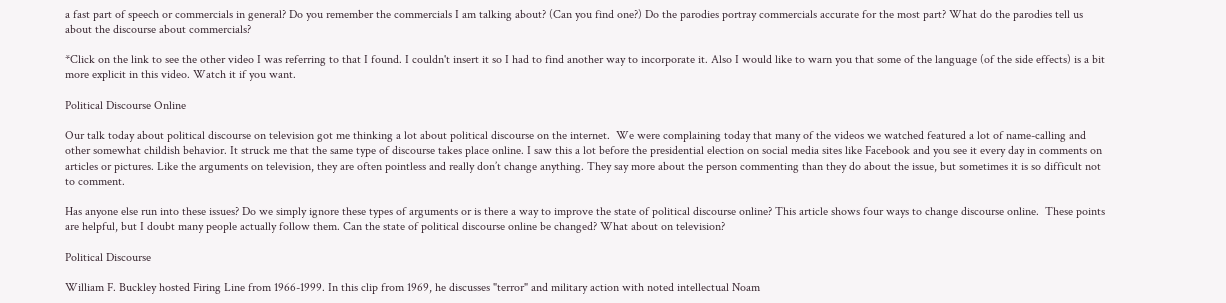a fast part of speech or commercials in general? Do you remember the commercials I am talking about? (Can you find one?) Do the parodies portray commercials accurate for the most part? What do the parodies tell us about the discourse about commercials?

*Click on the link to see the other video I was referring to that I found. I couldn't insert it so I had to find another way to incorporate it. Also I would like to warn you that some of the language (of the side effects) is a bit more explicit in this video. Watch it if you want.

Political Discourse Online

Our talk today about political discourse on television got me thinking a lot about political discourse on the internet.  We were complaining today that many of the videos we watched featured a lot of name-calling and other somewhat childish behavior. It struck me that the same type of discourse takes place online. I saw this a lot before the presidential election on social media sites like Facebook and you see it every day in comments on articles or pictures. Like the arguments on television, they are often pointless and really don’t change anything. They say more about the person commenting than they do about the issue, but sometimes it is so difficult not to comment.

Has anyone else run into these issues? Do we simply ignore these types of arguments or is there a way to improve the state of political discourse online? This article shows four ways to change discourse online.  These points are helpful, but I doubt many people actually follow them. Can the state of political discourse online be changed? What about on television?

Political Discourse

William F. Buckley hosted Firing Line from 1966-1999. In this clip from 1969, he discusses "terror" and military action with noted intellectual Noam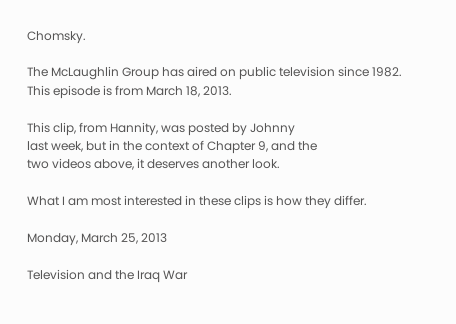Chomsky.

The McLaughlin Group has aired on public television since 1982.
This episode is from March 18, 2013.

This clip, from Hannity, was posted by Johnny
last week, but in the context of Chapter 9, and the
two videos above, it deserves another look.

What I am most interested in these clips is how they differ.

Monday, March 25, 2013

Television and the Iraq War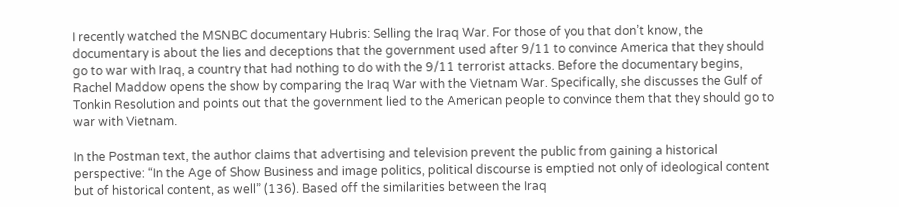I recently watched the MSNBC documentary Hubris: Selling the Iraq War. For those of you that don’t know, the documentary is about the lies and deceptions that the government used after 9/11 to convince America that they should go to war with Iraq, a country that had nothing to do with the 9/11 terrorist attacks. Before the documentary begins, Rachel Maddow opens the show by comparing the Iraq War with the Vietnam War. Specifically, she discusses the Gulf of Tonkin Resolution and points out that the government lied to the American people to convince them that they should go to war with Vietnam.

In the Postman text, the author claims that advertising and television prevent the public from gaining a historical perspective: “In the Age of Show Business and image politics, political discourse is emptied not only of ideological content but of historical content, as well” (136). Based off the similarities between the Iraq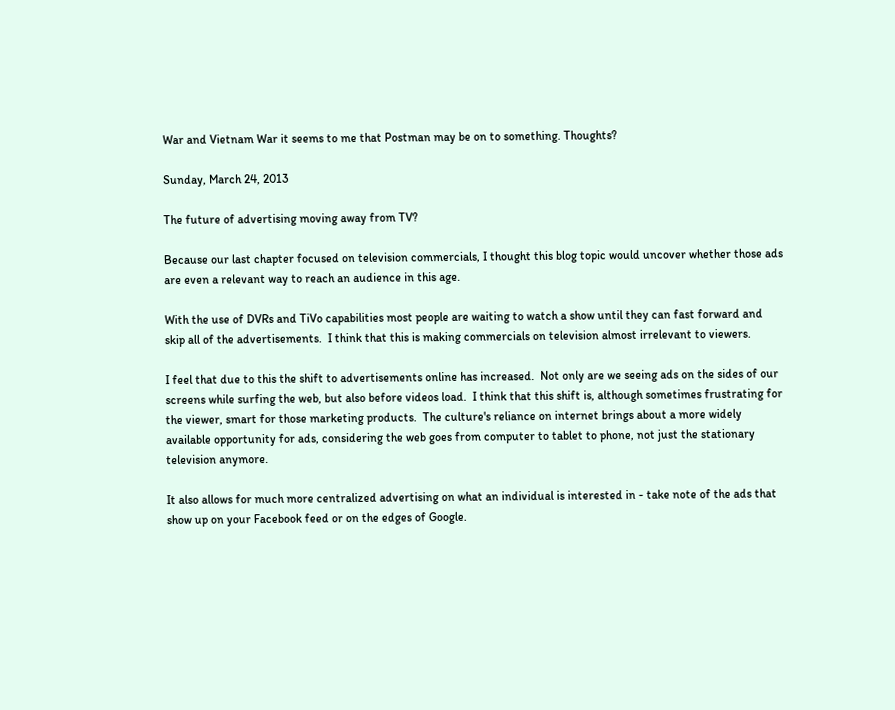War and Vietnam War it seems to me that Postman may be on to something. Thoughts?

Sunday, March 24, 2013

The future of advertising moving away from TV?

Because our last chapter focused on television commercials, I thought this blog topic would uncover whether those ads are even a relevant way to reach an audience in this age.

With the use of DVRs and TiVo capabilities most people are waiting to watch a show until they can fast forward and skip all of the advertisements.  I think that this is making commercials on television almost irrelevant to viewers.

I feel that due to this the shift to advertisements online has increased.  Not only are we seeing ads on the sides of our screens while surfing the web, but also before videos load.  I think that this shift is, although sometimes frustrating for the viewer, smart for those marketing products.  The culture's reliance on internet brings about a more widely available opportunity for ads, considering the web goes from computer to tablet to phone, not just the stationary television anymore.

It also allows for much more centralized advertising on what an individual is interested in - take note of the ads that show up on your Facebook feed or on the edges of Google.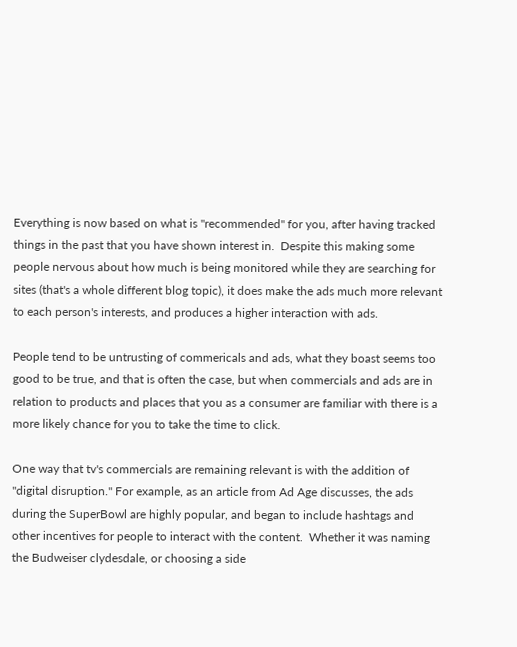Everything is now based on what is "recommended" for you, after having tracked things in the past that you have shown interest in.  Despite this making some people nervous about how much is being monitored while they are searching for sites (that's a whole different blog topic), it does make the ads much more relevant to each person's interests, and produces a higher interaction with ads.

People tend to be untrusting of commericals and ads, what they boast seems too good to be true, and that is often the case, but when commercials and ads are in relation to products and places that you as a consumer are familiar with there is a more likely chance for you to take the time to click.

One way that tv's commercials are remaining relevant is with the addition of "digital disruption." For example, as an article from Ad Age discusses, the ads during the SuperBowl are highly popular, and began to include hashtags and other incentives for people to interact with the content.  Whether it was naming the Budweiser clydesdale, or choosing a side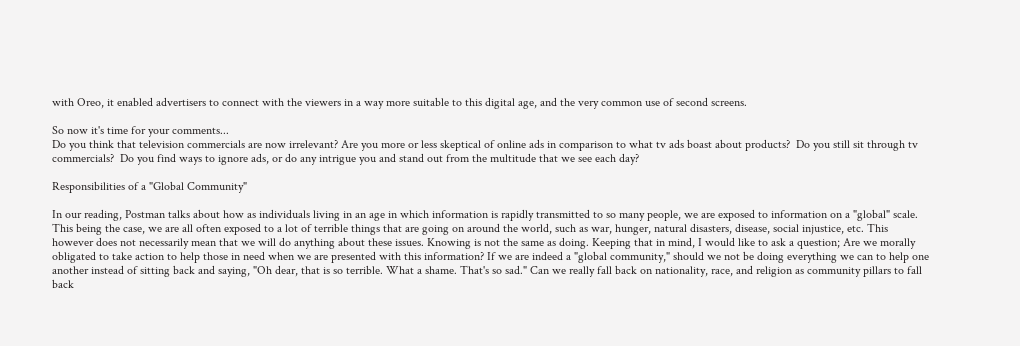with Oreo, it enabled advertisers to connect with the viewers in a way more suitable to this digital age, and the very common use of second screens.

So now it's time for your comments...
Do you think that television commercials are now irrelevant? Are you more or less skeptical of online ads in comparison to what tv ads boast about products?  Do you still sit through tv commercials?  Do you find ways to ignore ads, or do any intrigue you and stand out from the multitude that we see each day?

Responsibilities of a "Global Community"

In our reading, Postman talks about how as individuals living in an age in which information is rapidly transmitted to so many people, we are exposed to information on a "global" scale. This being the case, we are all often exposed to a lot of terrible things that are going on around the world, such as war, hunger, natural disasters, disease, social injustice, etc. This however does not necessarily mean that we will do anything about these issues. Knowing is not the same as doing. Keeping that in mind, I would like to ask a question; Are we morally obligated to take action to help those in need when we are presented with this information? If we are indeed a "global community," should we not be doing everything we can to help one another instead of sitting back and saying, "Oh dear, that is so terrible. What a shame. That's so sad." Can we really fall back on nationality, race, and religion as community pillars to fall back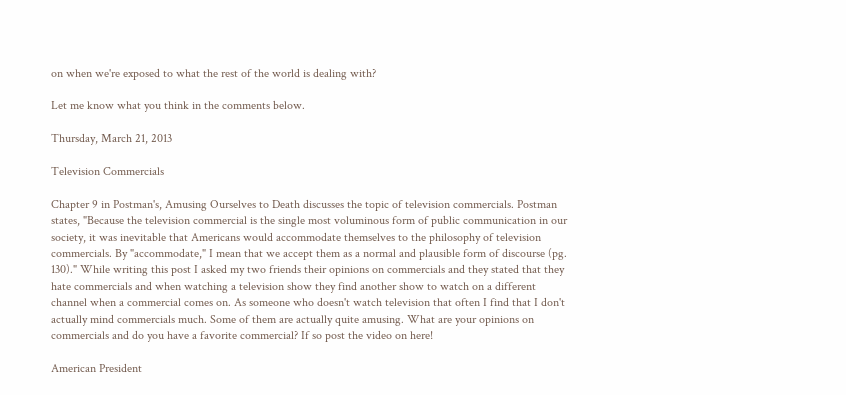on when we're exposed to what the rest of the world is dealing with?

Let me know what you think in the comments below.

Thursday, March 21, 2013

Television Commercials

Chapter 9 in Postman's, Amusing Ourselves to Death discusses the topic of television commercials. Postman states, "Because the television commercial is the single most voluminous form of public communication in our society, it was inevitable that Americans would accommodate themselves to the philosophy of television commercials. By "accommodate," I mean that we accept them as a normal and plausible form of discourse (pg. 130)." While writing this post I asked my two friends their opinions on commercials and they stated that they hate commercials and when watching a television show they find another show to watch on a different channel when a commercial comes on. As someone who doesn't watch television that often I find that I don't actually mind commercials much. Some of them are actually quite amusing. What are your opinions on commercials and do you have a favorite commercial? If so post the video on here!

American President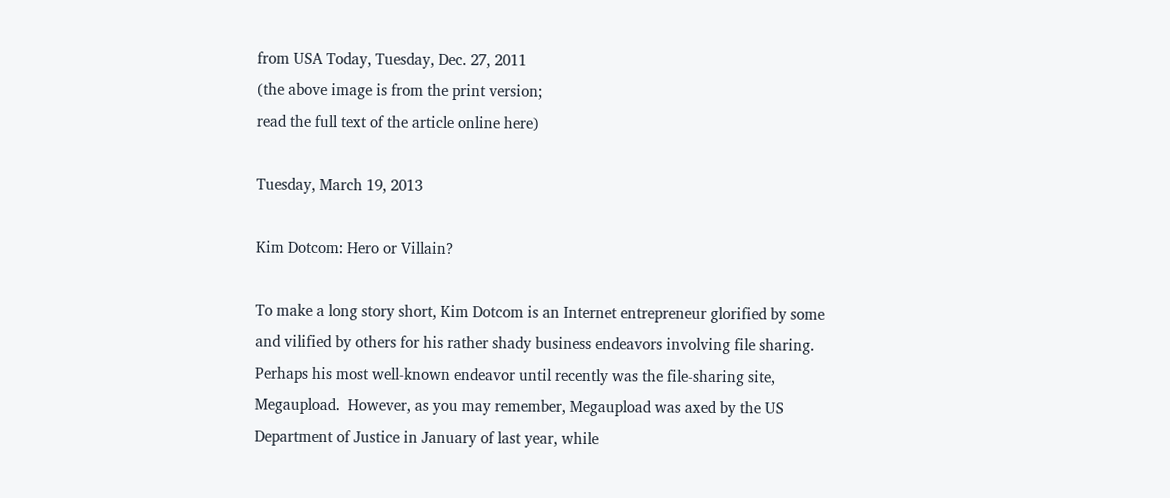from USA Today, Tuesday, Dec. 27, 2011
(the above image is from the print version;
read the full text of the article online here)

Tuesday, March 19, 2013

Kim Dotcom: Hero or Villain?

To make a long story short, Kim Dotcom is an Internet entrepreneur glorified by some and vilified by others for his rather shady business endeavors involving file sharing.  Perhaps his most well-known endeavor until recently was the file-sharing site, Megaupload.  However, as you may remember, Megaupload was axed by the US Department of Justice in January of last year, while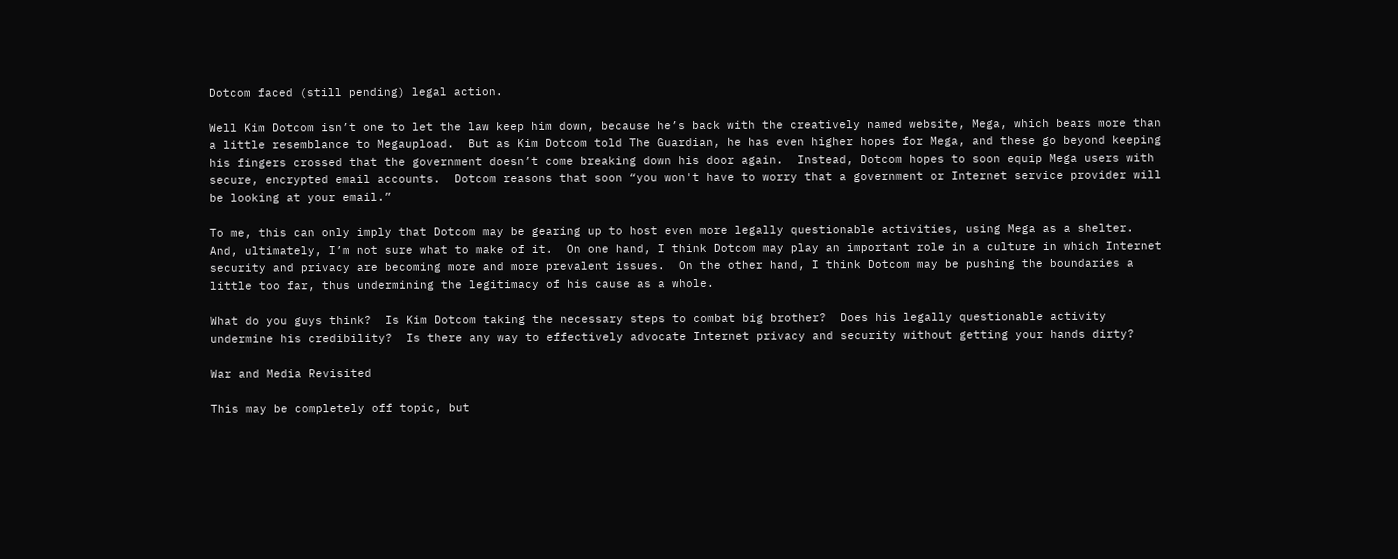Dotcom faced (still pending) legal action.

Well Kim Dotcom isn’t one to let the law keep him down, because he’s back with the creatively named website, Mega, which bears more than a little resemblance to Megaupload.  But as Kim Dotcom told The Guardian, he has even higher hopes for Mega, and these go beyond keeping his fingers crossed that the government doesn’t come breaking down his door again.  Instead, Dotcom hopes to soon equip Mega users with secure, encrypted email accounts.  Dotcom reasons that soon “you won't have to worry that a government or Internet service provider will be looking at your email.”

To me, this can only imply that Dotcom may be gearing up to host even more legally questionable activities, using Mega as a shelter.  And, ultimately, I’m not sure what to make of it.  On one hand, I think Dotcom may play an important role in a culture in which Internet security and privacy are becoming more and more prevalent issues.  On the other hand, I think Dotcom may be pushing the boundaries a little too far, thus undermining the legitimacy of his cause as a whole.

What do you guys think?  Is Kim Dotcom taking the necessary steps to combat big brother?  Does his legally questionable activity undermine his credibility?  Is there any way to effectively advocate Internet privacy and security without getting your hands dirty?

War and Media Revisited

This may be completely off topic, but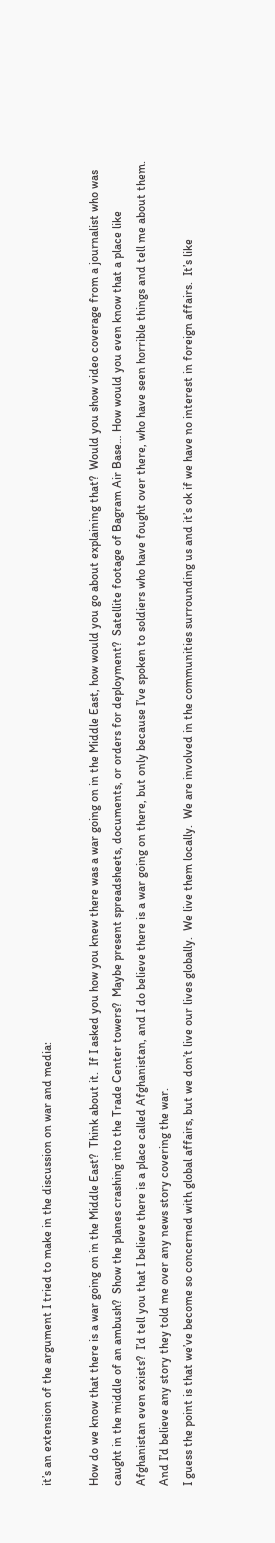it’s an extension of the argument I tried to make in the discussion on war and media:

How do we know that there is a war going on in the Middle East?  Think about it.  If I asked you how you knew there was a war going on in the Middle East, how would you go about explaining that?  Would you show video coverage from a journalist who was caught in the middle of an ambush?  Show the planes crashing into the Trade Center towers?  Maybe present spreadsheets, documents, or orders for deployment?  Satellite footage of Bagram Air Base… How would you even know that a place like Afghanistan even exists?  I’d tell you that I believe there is a place called Afghanistan, and I do believe there is a war going on there, but only because I’ve spoken to soldiers who have fought over there, who have seen horrible things and tell me about them.  And I’d believe any story they told me over any news story covering the war.
I guess the point is that we’ve become so concerned with global affairs, but we don’t live our lives globally.  We live them locally.  We are involved in the communities surrounding us and it’s ok if we have no interest in foreign affairs.  It’s like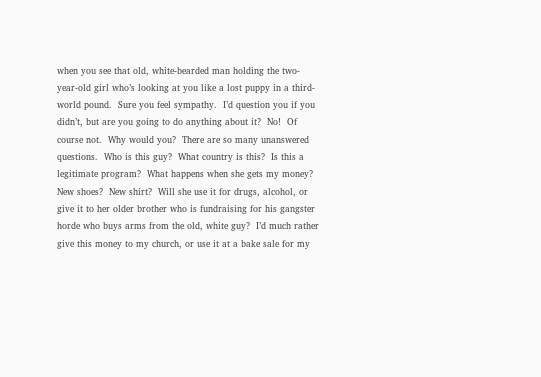when you see that old, white-bearded man holding the two-year-old girl who’s looking at you like a lost puppy in a third-world pound.  Sure you feel sympathy.  I’d question you if you didn’t, but are you going to do anything about it?  No!  Of course not.  Why would you?  There are so many unanswered questions.  Who is this guy?  What country is this?  Is this a legitimate program?  What happens when she gets my money?  New shoes?  New shirt?  Will she use it for drugs, alcohol, or give it to her older brother who is fundraising for his gangster horde who buys arms from the old, white guy?  I’d much rather give this money to my church, or use it at a bake sale for my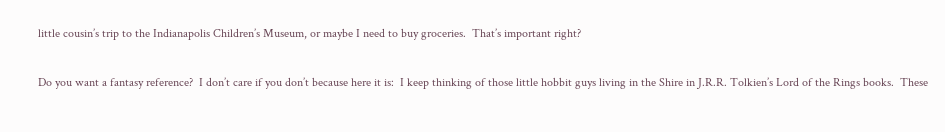little cousin’s trip to the Indianapolis Children’s Museum, or maybe I need to buy groceries.  That’s important right?

Do you want a fantasy reference?  I don’t care if you don’t because here it is:  I keep thinking of those little hobbit guys living in the Shire in J.R.R. Tolkien’s Lord of the Rings books.  These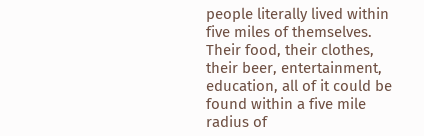people literally lived within five miles of themselves.  Their food, their clothes, their beer, entertainment, education, all of it could be found within a five mile radius of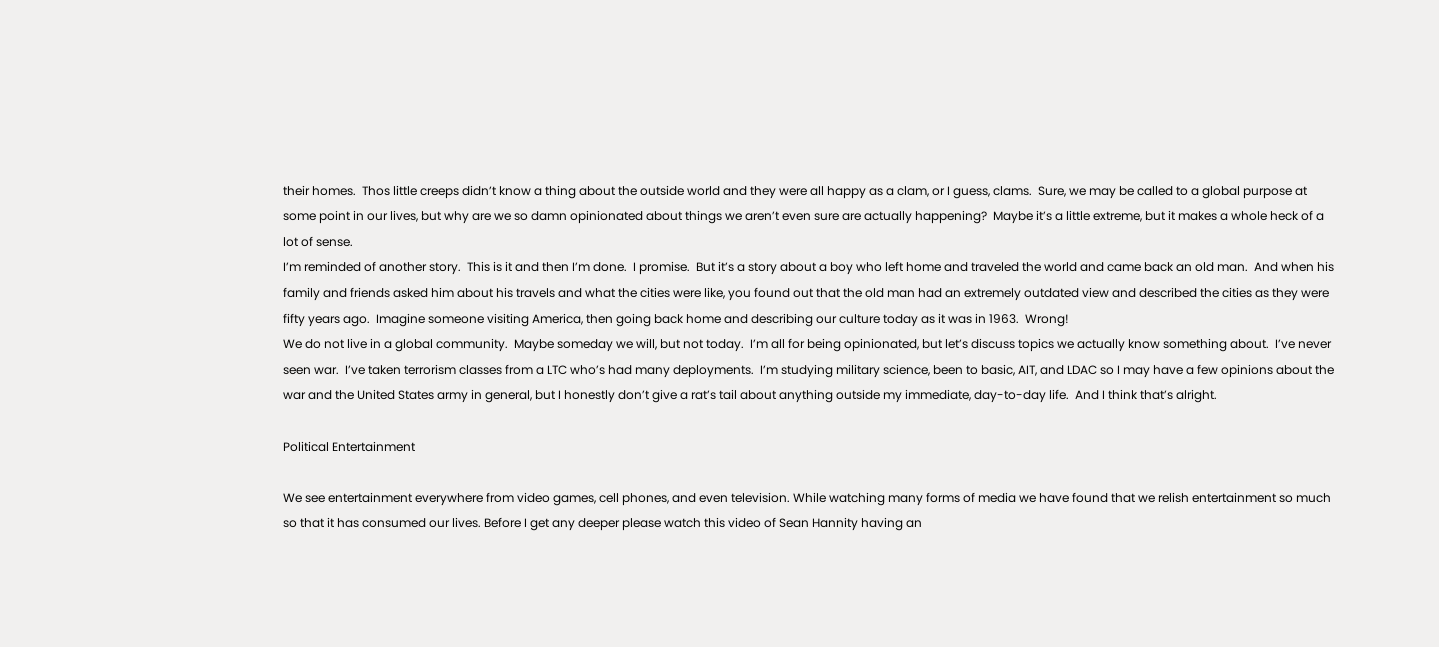their homes.  Thos little creeps didn’t know a thing about the outside world and they were all happy as a clam, or I guess, clams.  Sure, we may be called to a global purpose at some point in our lives, but why are we so damn opinionated about things we aren’t even sure are actually happening?  Maybe it’s a little extreme, but it makes a whole heck of a lot of sense.
I’m reminded of another story.  This is it and then I’m done.  I promise.  But it’s a story about a boy who left home and traveled the world and came back an old man.  And when his family and friends asked him about his travels and what the cities were like, you found out that the old man had an extremely outdated view and described the cities as they were fifty years ago.  Imagine someone visiting America, then going back home and describing our culture today as it was in 1963.  Wrong!
We do not live in a global community.  Maybe someday we will, but not today.  I’m all for being opinionated, but let’s discuss topics we actually know something about.  I’ve never seen war.  I’ve taken terrorism classes from a LTC who’s had many deployments.  I’m studying military science, been to basic, AIT, and LDAC so I may have a few opinions about the war and the United States army in general, but I honestly don’t give a rat’s tail about anything outside my immediate, day-to-day life.  And I think that’s alright.

Political Entertainment

We see entertainment everywhere from video games, cell phones, and even television. While watching many forms of media we have found that we relish entertainment so much so that it has consumed our lives. Before I get any deeper please watch this video of Sean Hannity having an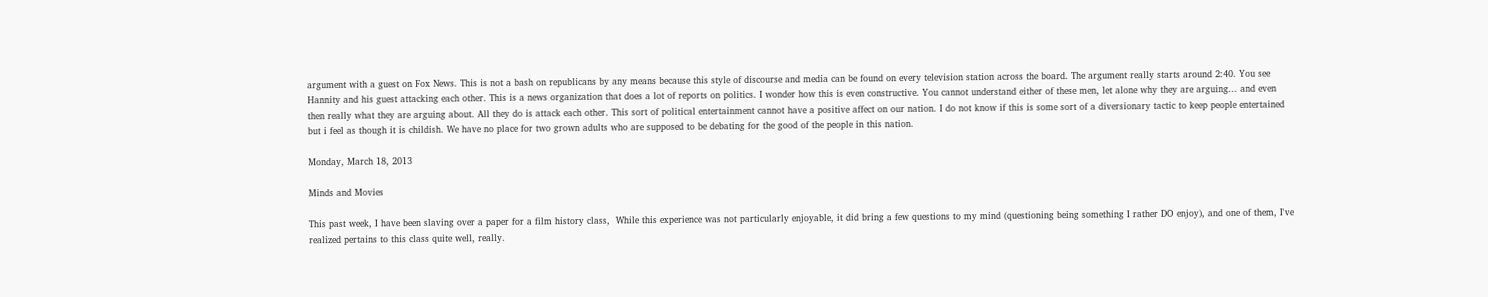argument with a guest on Fox News. This is not a bash on republicans by any means because this style of discourse and media can be found on every television station across the board. The argument really starts around 2:40. You see Hannity and his guest attacking each other. This is a news organization that does a lot of reports on politics. I wonder how this is even constructive. You cannot understand either of these men, let alone why they are arguing... and even then really what they are arguing about. All they do is attack each other. This sort of political entertainment cannot have a positive affect on our nation. I do not know if this is some sort of a diversionary tactic to keep people entertained but i feel as though it is childish. We have no place for two grown adults who are supposed to be debating for the good of the people in this nation.

Monday, March 18, 2013

Minds and Movies

This past week, I have been slaving over a paper for a film history class,  While this experience was not particularly enjoyable, it did bring a few questions to my mind (questioning being something I rather DO enjoy), and one of them, I've realized pertains to this class quite well, really.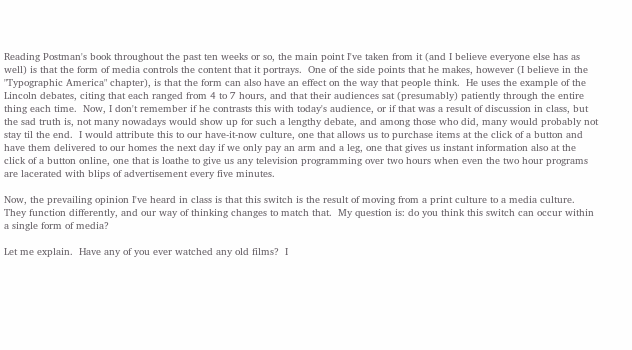Reading Postman's book throughout the past ten weeks or so, the main point I've taken from it (and I believe everyone else has as well) is that the form of media controls the content that it portrays.  One of the side points that he makes, however (I believe in the "Typographic America" chapter), is that the form can also have an effect on the way that people think.  He uses the example of the Lincoln debates, citing that each ranged from 4 to 7 hours, and that their audiences sat (presumably) patiently through the entire thing each time.  Now, I don't remember if he contrasts this with today's audience, or if that was a result of discussion in class, but the sad truth is, not many nowadays would show up for such a lengthy debate, and among those who did, many would probably not stay til the end.  I would attribute this to our have-it-now culture, one that allows us to purchase items at the click of a button and have them delivered to our homes the next day if we only pay an arm and a leg, one that gives us instant information also at the click of a button online, one that is loathe to give us any television programming over two hours when even the two hour programs are lacerated with blips of advertisement every five minutes.

Now, the prevailing opinion I've heard in class is that this switch is the result of moving from a print culture to a media culture.  They function differently, and our way of thinking changes to match that.  My question is: do you think this switch can occur within a single form of media?

Let me explain.  Have any of you ever watched any old films?  I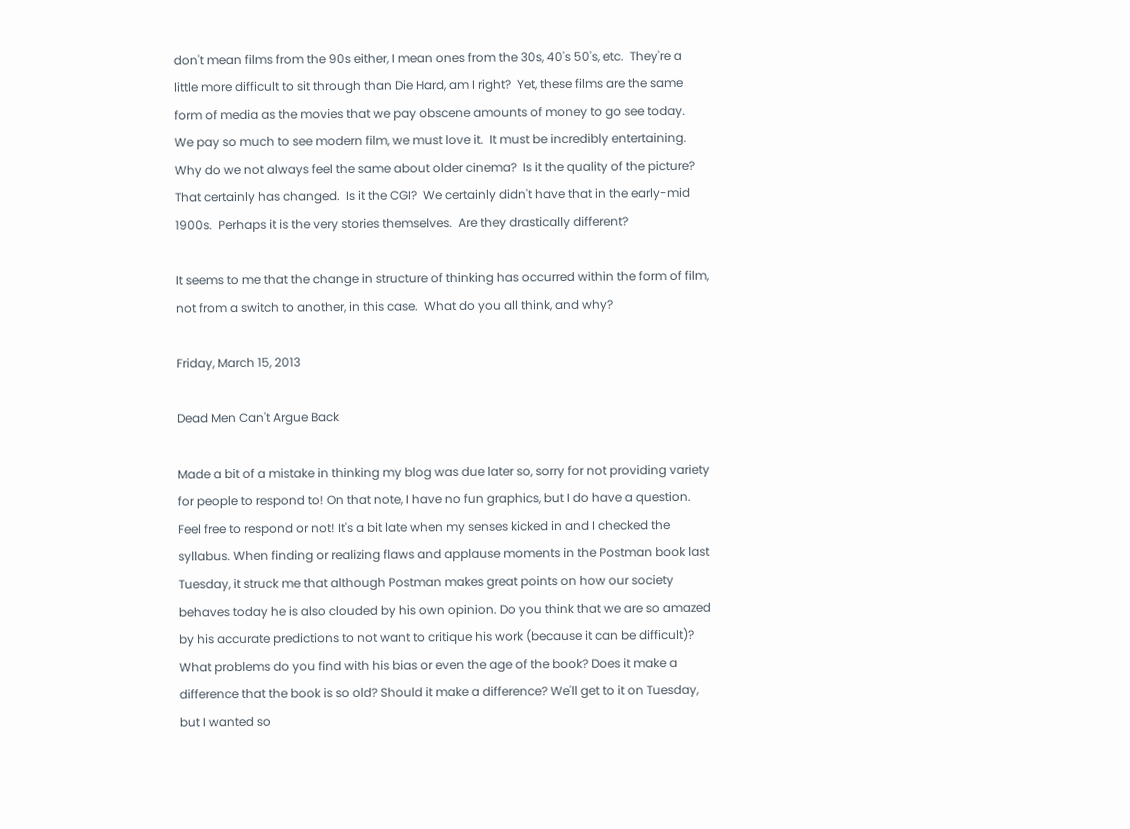don't mean films from the 90s either, I mean ones from the 30s, 40's 50's, etc.  They're a little more difficult to sit through than Die Hard, am I right?  Yet, these films are the same form of media as the movies that we pay obscene amounts of money to go see today.  We pay so much to see modern film, we must love it.  It must be incredibly entertaining.  Why do we not always feel the same about older cinema?  Is it the quality of the picture?  That certainly has changed.  Is it the CGI?  We certainly didn't have that in the early-mid 1900s.  Perhaps it is the very stories themselves.  Are they drastically different?

It seems to me that the change in structure of thinking has occurred within the form of film, not from a switch to another, in this case.  What do you all think, and why?

Friday, March 15, 2013

Dead Men Can't Argue Back

Made a bit of a mistake in thinking my blog was due later so, sorry for not providing variety for people to respond to! On that note, I have no fun graphics, but I do have a question. Feel free to respond or not! It's a bit late when my senses kicked in and I checked the syllabus. When finding or realizing flaws and applause moments in the Postman book last Tuesday, it struck me that although Postman makes great points on how our society behaves today he is also clouded by his own opinion. Do you think that we are so amazed by his accurate predictions to not want to critique his work (because it can be difficult)? What problems do you find with his bias or even the age of the book? Does it make a difference that the book is so old? Should it make a difference? We'll get to it on Tuesday, but I wanted so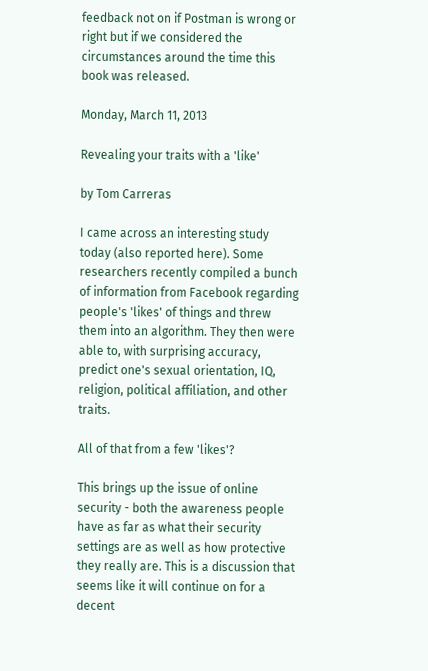feedback not on if Postman is wrong or right but if we considered the circumstances around the time this book was released.

Monday, March 11, 2013

Revealing your traits with a 'like'

by Tom Carreras

I came across an interesting study today (also reported here). Some researchers recently compiled a bunch of information from Facebook regarding people's 'likes' of things and threw them into an algorithm. They then were able to, with surprising accuracy, predict one's sexual orientation, IQ, religion, political affiliation, and other traits.

All of that from a few 'likes'?

This brings up the issue of online security - both the awareness people have as far as what their security settings are as well as how protective they really are. This is a discussion that seems like it will continue on for a decent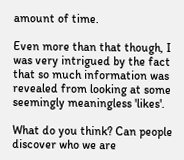amount of time.

Even more than that though, I was very intrigued by the fact that so much information was revealed from looking at some seemingly meaningless 'likes'.

What do you think? Can people discover who we are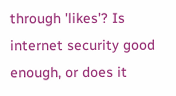through 'likes'? Is internet security good enough, or does it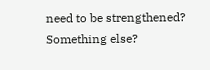need to be strengthened? Something else?